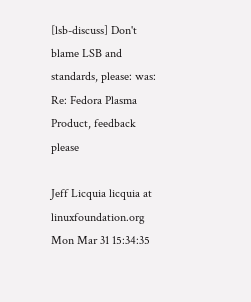[lsb-discuss] Don't blame LSB and standards, please: was: Re: Fedora Plasma Product, feedback please

Jeff Licquia licquia at linuxfoundation.org
Mon Mar 31 15:34:35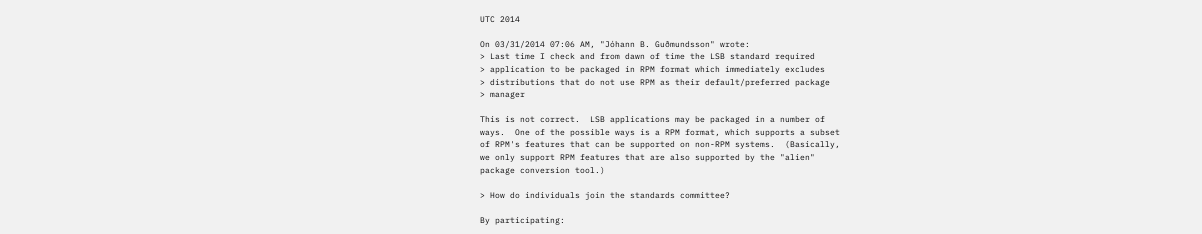UTC 2014

On 03/31/2014 07:06 AM, "Jóhann B. Guðmundsson" wrote:
> Last time I check and from dawn of time the LSB standard required
> application to be packaged in RPM format which immediately excludes
> distributions that do not use RPM as their default/preferred package
> manager

This is not correct.  LSB applications may be packaged in a number of
ways.  One of the possible ways is a RPM format, which supports a subset
of RPM's features that can be supported on non-RPM systems.  (Basically,
we only support RPM features that are also supported by the "alien"
package conversion tool.)

> How do individuals join the standards committee?

By participating: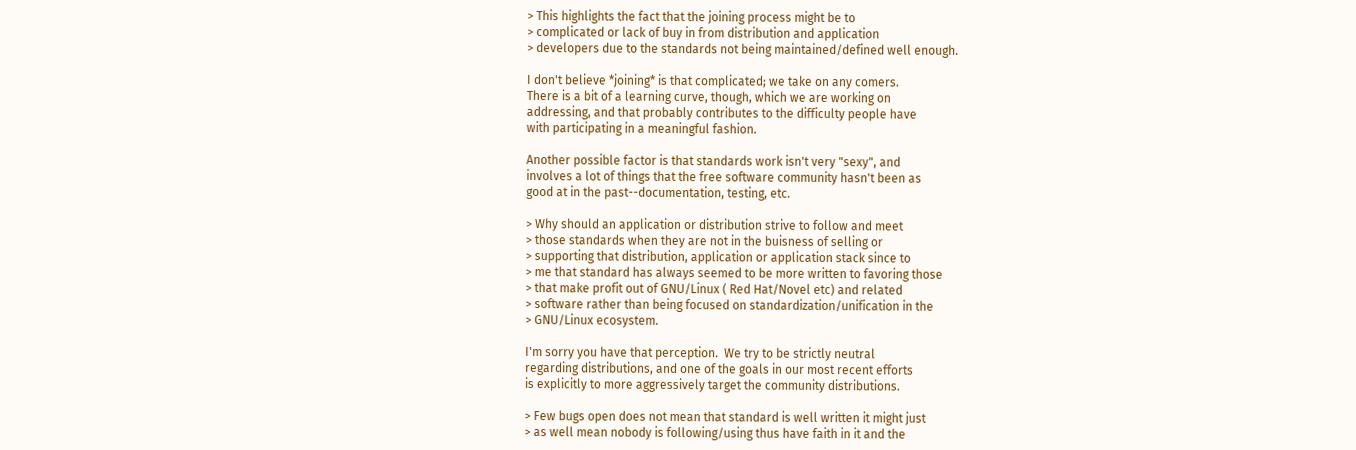> This highlights the fact that the joining process might be to
> complicated or lack of buy in from distribution and application
> developers due to the standards not being maintained/defined well enough.

I don't believe *joining* is that complicated; we take on any comers.
There is a bit of a learning curve, though, which we are working on
addressing, and that probably contributes to the difficulty people have
with participating in a meaningful fashion.

Another possible factor is that standards work isn't very "sexy", and
involves a lot of things that the free software community hasn't been as
good at in the past--documentation, testing, etc.

> Why should an application or distribution strive to follow and meet
> those standards when they are not in the buisness of selling or
> supporting that distribution, application or application stack since to
> me that standard has always seemed to be more written to favoring those
> that make profit out of GNU/Linux ( Red Hat/Novel etc) and related
> software rather than being focused on standardization/unification in the
> GNU/Linux ecosystem.

I'm sorry you have that perception.  We try to be strictly neutral
regarding distributions, and one of the goals in our most recent efforts
is explicitly to more aggressively target the community distributions.

> Few bugs open does not mean that standard is well written it might just
> as well mean nobody is following/using thus have faith in it and the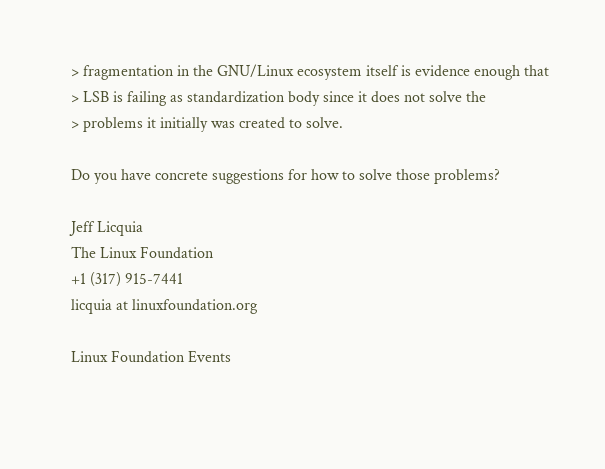> fragmentation in the GNU/Linux ecosystem itself is evidence enough that
> LSB is failing as standardization body since it does not solve the
> problems it initially was created to solve.

Do you have concrete suggestions for how to solve those problems?

Jeff Licquia
The Linux Foundation
+1 (317) 915-7441
licquia at linuxfoundation.org

Linux Foundation Events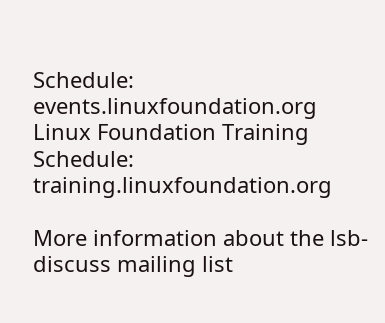Schedule:  events.linuxfoundation.org
Linux Foundation Training Schedule: training.linuxfoundation.org

More information about the lsb-discuss mailing list